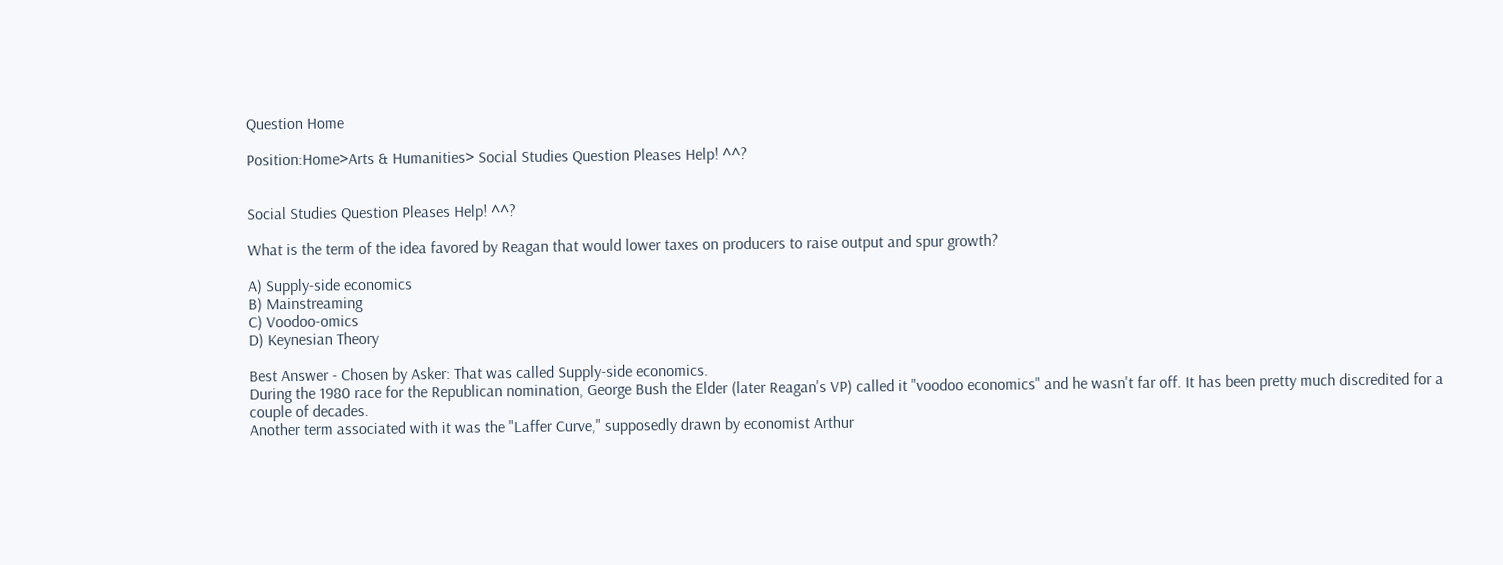Question Home

Position:Home>Arts & Humanities> Social Studies Question Pleases Help! ^^?


Social Studies Question Pleases Help! ^^?

What is the term of the idea favored by Reagan that would lower taxes on producers to raise output and spur growth?

A) Supply-side economics
B) Mainstreaming
C) Voodoo-omics
D) Keynesian Theory

Best Answer - Chosen by Asker: That was called Supply-side economics.
During the 1980 race for the Republican nomination, George Bush the Elder (later Reagan's VP) called it "voodoo economics" and he wasn't far off. It has been pretty much discredited for a couple of decades.
Another term associated with it was the "Laffer Curve," supposedly drawn by economist Arthur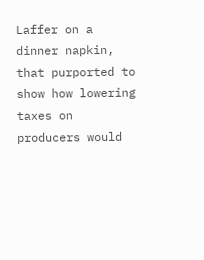Laffer on a dinner napkin, that purported to show how lowering taxes on producers would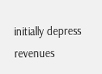initially depress revenues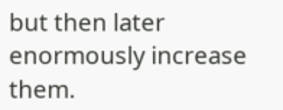but then later enormously increase them.